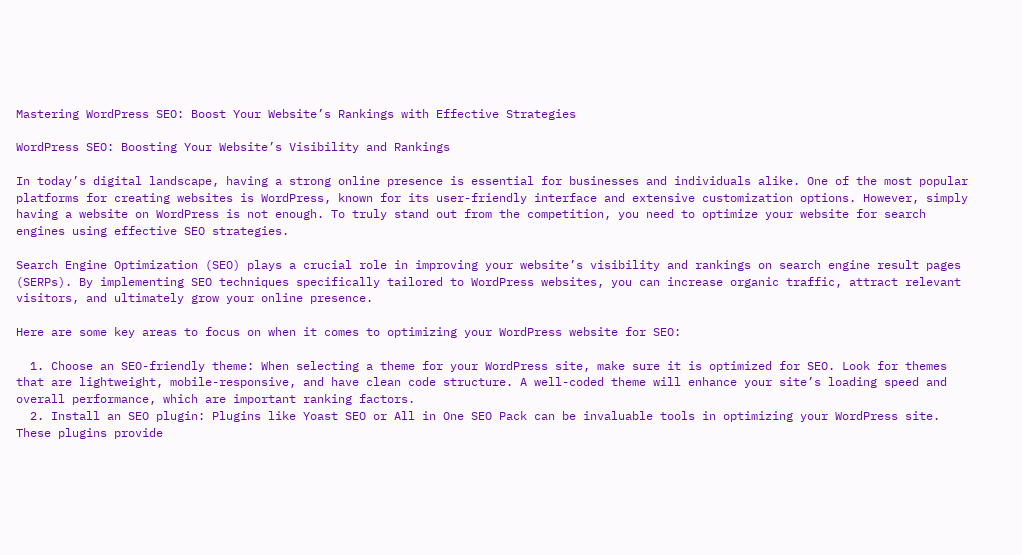Mastering WordPress SEO: Boost Your Website’s Rankings with Effective Strategies

WordPress SEO: Boosting Your Website’s Visibility and Rankings

In today’s digital landscape, having a strong online presence is essential for businesses and individuals alike. One of the most popular platforms for creating websites is WordPress, known for its user-friendly interface and extensive customization options. However, simply having a website on WordPress is not enough. To truly stand out from the competition, you need to optimize your website for search engines using effective SEO strategies.

Search Engine Optimization (SEO) plays a crucial role in improving your website’s visibility and rankings on search engine result pages (SERPs). By implementing SEO techniques specifically tailored to WordPress websites, you can increase organic traffic, attract relevant visitors, and ultimately grow your online presence.

Here are some key areas to focus on when it comes to optimizing your WordPress website for SEO:

  1. Choose an SEO-friendly theme: When selecting a theme for your WordPress site, make sure it is optimized for SEO. Look for themes that are lightweight, mobile-responsive, and have clean code structure. A well-coded theme will enhance your site’s loading speed and overall performance, which are important ranking factors.
  2. Install an SEO plugin: Plugins like Yoast SEO or All in One SEO Pack can be invaluable tools in optimizing your WordPress site. These plugins provide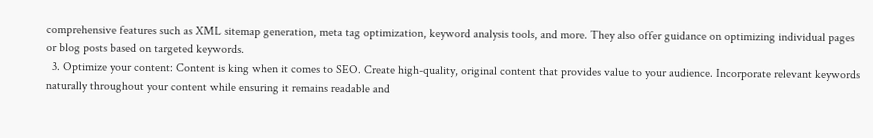comprehensive features such as XML sitemap generation, meta tag optimization, keyword analysis tools, and more. They also offer guidance on optimizing individual pages or blog posts based on targeted keywords.
  3. Optimize your content: Content is king when it comes to SEO. Create high-quality, original content that provides value to your audience. Incorporate relevant keywords naturally throughout your content while ensuring it remains readable and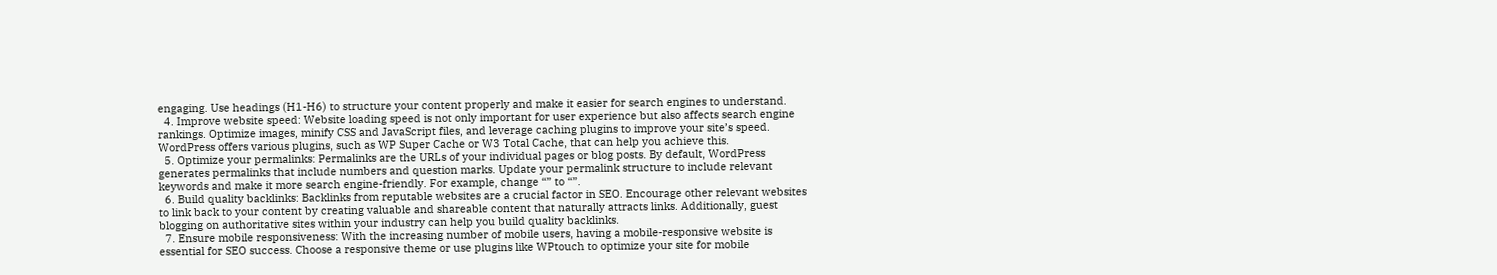engaging. Use headings (H1-H6) to structure your content properly and make it easier for search engines to understand.
  4. Improve website speed: Website loading speed is not only important for user experience but also affects search engine rankings. Optimize images, minify CSS and JavaScript files, and leverage caching plugins to improve your site’s speed. WordPress offers various plugins, such as WP Super Cache or W3 Total Cache, that can help you achieve this.
  5. Optimize your permalinks: Permalinks are the URLs of your individual pages or blog posts. By default, WordPress generates permalinks that include numbers and question marks. Update your permalink structure to include relevant keywords and make it more search engine-friendly. For example, change “” to “”.
  6. Build quality backlinks: Backlinks from reputable websites are a crucial factor in SEO. Encourage other relevant websites to link back to your content by creating valuable and shareable content that naturally attracts links. Additionally, guest blogging on authoritative sites within your industry can help you build quality backlinks.
  7. Ensure mobile responsiveness: With the increasing number of mobile users, having a mobile-responsive website is essential for SEO success. Choose a responsive theme or use plugins like WPtouch to optimize your site for mobile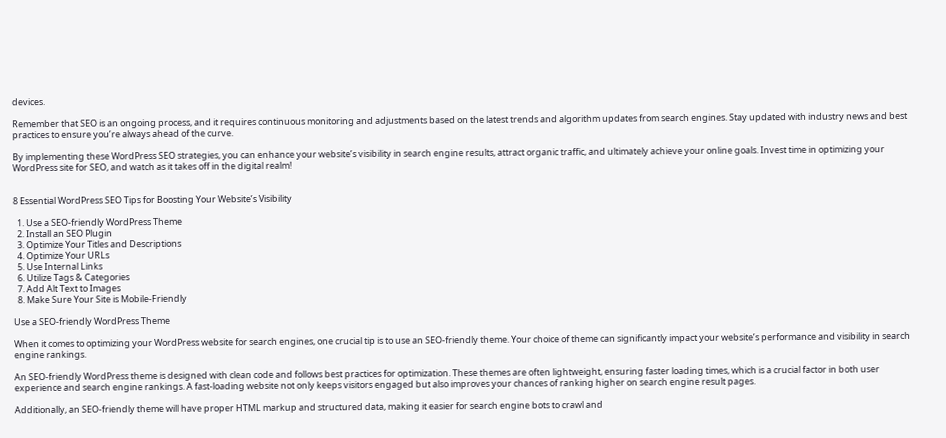devices.

Remember that SEO is an ongoing process, and it requires continuous monitoring and adjustments based on the latest trends and algorithm updates from search engines. Stay updated with industry news and best practices to ensure you’re always ahead of the curve.

By implementing these WordPress SEO strategies, you can enhance your website’s visibility in search engine results, attract organic traffic, and ultimately achieve your online goals. Invest time in optimizing your WordPress site for SEO, and watch as it takes off in the digital realm!


8 Essential WordPress SEO Tips for Boosting Your Website’s Visibility

  1. Use a SEO-friendly WordPress Theme
  2. Install an SEO Plugin
  3. Optimize Your Titles and Descriptions
  4. Optimize Your URLs
  5. Use Internal Links
  6. Utilize Tags & Categories
  7. Add Alt Text to Images
  8. Make Sure Your Site is Mobile-Friendly

Use a SEO-friendly WordPress Theme

When it comes to optimizing your WordPress website for search engines, one crucial tip is to use an SEO-friendly theme. Your choice of theme can significantly impact your website’s performance and visibility in search engine rankings.

An SEO-friendly WordPress theme is designed with clean code and follows best practices for optimization. These themes are often lightweight, ensuring faster loading times, which is a crucial factor in both user experience and search engine rankings. A fast-loading website not only keeps visitors engaged but also improves your chances of ranking higher on search engine result pages.

Additionally, an SEO-friendly theme will have proper HTML markup and structured data, making it easier for search engine bots to crawl and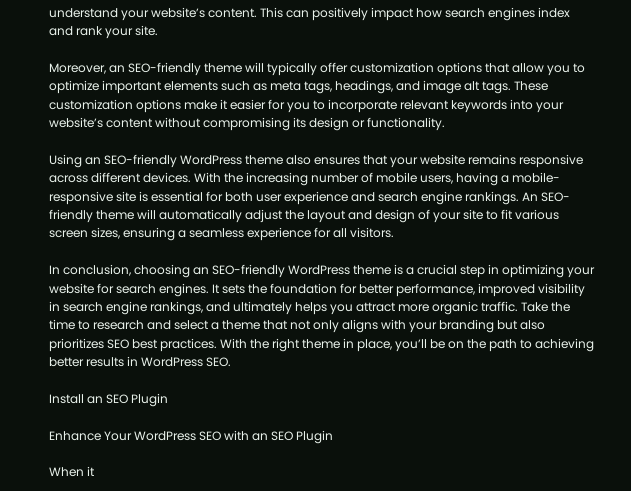understand your website’s content. This can positively impact how search engines index and rank your site.

Moreover, an SEO-friendly theme will typically offer customization options that allow you to optimize important elements such as meta tags, headings, and image alt tags. These customization options make it easier for you to incorporate relevant keywords into your website’s content without compromising its design or functionality.

Using an SEO-friendly WordPress theme also ensures that your website remains responsive across different devices. With the increasing number of mobile users, having a mobile-responsive site is essential for both user experience and search engine rankings. An SEO-friendly theme will automatically adjust the layout and design of your site to fit various screen sizes, ensuring a seamless experience for all visitors.

In conclusion, choosing an SEO-friendly WordPress theme is a crucial step in optimizing your website for search engines. It sets the foundation for better performance, improved visibility in search engine rankings, and ultimately helps you attract more organic traffic. Take the time to research and select a theme that not only aligns with your branding but also prioritizes SEO best practices. With the right theme in place, you’ll be on the path to achieving better results in WordPress SEO.

Install an SEO Plugin

Enhance Your WordPress SEO with an SEO Plugin

When it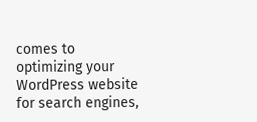comes to optimizing your WordPress website for search engines,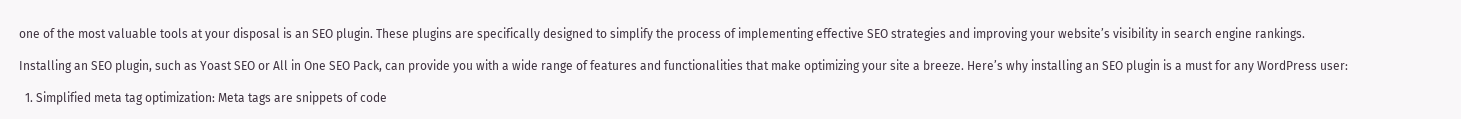one of the most valuable tools at your disposal is an SEO plugin. These plugins are specifically designed to simplify the process of implementing effective SEO strategies and improving your website’s visibility in search engine rankings.

Installing an SEO plugin, such as Yoast SEO or All in One SEO Pack, can provide you with a wide range of features and functionalities that make optimizing your site a breeze. Here’s why installing an SEO plugin is a must for any WordPress user:

  1. Simplified meta tag optimization: Meta tags are snippets of code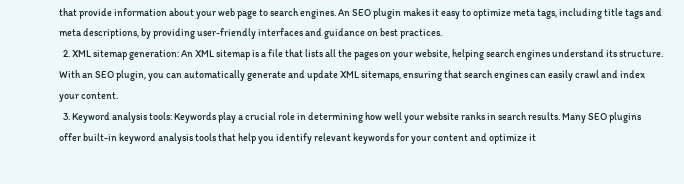that provide information about your web page to search engines. An SEO plugin makes it easy to optimize meta tags, including title tags and meta descriptions, by providing user-friendly interfaces and guidance on best practices.
  2. XML sitemap generation: An XML sitemap is a file that lists all the pages on your website, helping search engines understand its structure. With an SEO plugin, you can automatically generate and update XML sitemaps, ensuring that search engines can easily crawl and index your content.
  3. Keyword analysis tools: Keywords play a crucial role in determining how well your website ranks in search results. Many SEO plugins offer built-in keyword analysis tools that help you identify relevant keywords for your content and optimize it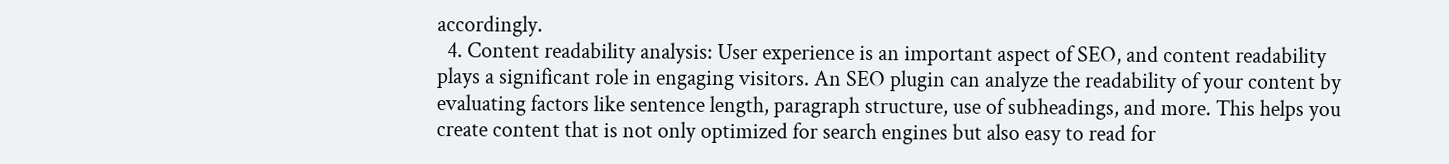accordingly.
  4. Content readability analysis: User experience is an important aspect of SEO, and content readability plays a significant role in engaging visitors. An SEO plugin can analyze the readability of your content by evaluating factors like sentence length, paragraph structure, use of subheadings, and more. This helps you create content that is not only optimized for search engines but also easy to read for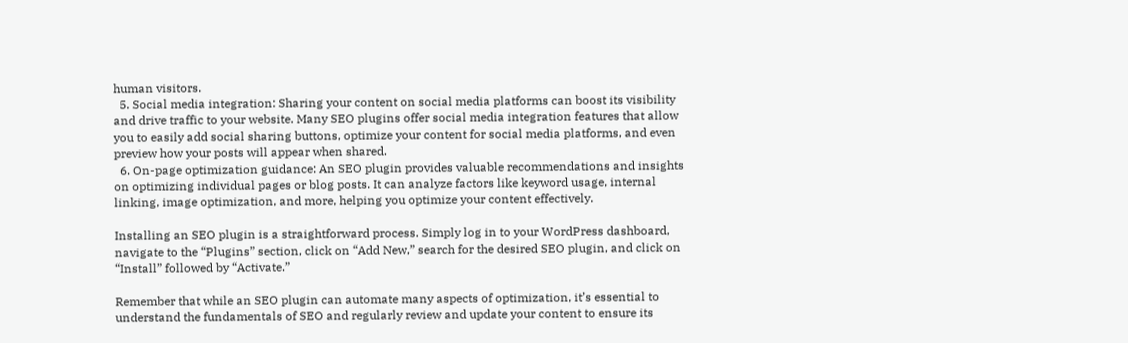human visitors.
  5. Social media integration: Sharing your content on social media platforms can boost its visibility and drive traffic to your website. Many SEO plugins offer social media integration features that allow you to easily add social sharing buttons, optimize your content for social media platforms, and even preview how your posts will appear when shared.
  6. On-page optimization guidance: An SEO plugin provides valuable recommendations and insights on optimizing individual pages or blog posts. It can analyze factors like keyword usage, internal linking, image optimization, and more, helping you optimize your content effectively.

Installing an SEO plugin is a straightforward process. Simply log in to your WordPress dashboard, navigate to the “Plugins” section, click on “Add New,” search for the desired SEO plugin, and click on “Install” followed by “Activate.”

Remember that while an SEO plugin can automate many aspects of optimization, it’s essential to understand the fundamentals of SEO and regularly review and update your content to ensure its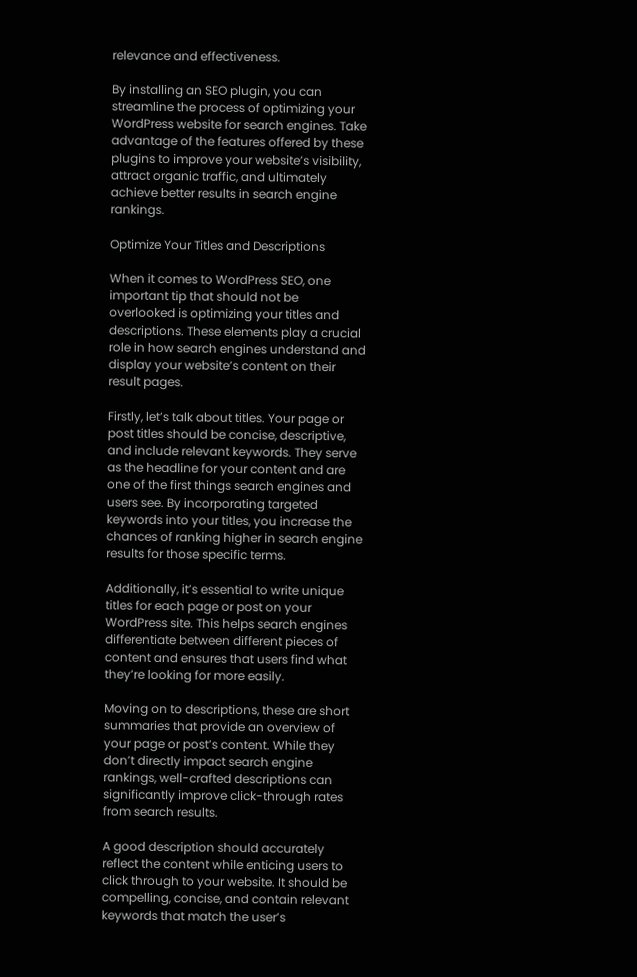relevance and effectiveness.

By installing an SEO plugin, you can streamline the process of optimizing your WordPress website for search engines. Take advantage of the features offered by these plugins to improve your website’s visibility, attract organic traffic, and ultimately achieve better results in search engine rankings.

Optimize Your Titles and Descriptions

When it comes to WordPress SEO, one important tip that should not be overlooked is optimizing your titles and descriptions. These elements play a crucial role in how search engines understand and display your website’s content on their result pages.

Firstly, let’s talk about titles. Your page or post titles should be concise, descriptive, and include relevant keywords. They serve as the headline for your content and are one of the first things search engines and users see. By incorporating targeted keywords into your titles, you increase the chances of ranking higher in search engine results for those specific terms.

Additionally, it’s essential to write unique titles for each page or post on your WordPress site. This helps search engines differentiate between different pieces of content and ensures that users find what they’re looking for more easily.

Moving on to descriptions, these are short summaries that provide an overview of your page or post’s content. While they don’t directly impact search engine rankings, well-crafted descriptions can significantly improve click-through rates from search results.

A good description should accurately reflect the content while enticing users to click through to your website. It should be compelling, concise, and contain relevant keywords that match the user’s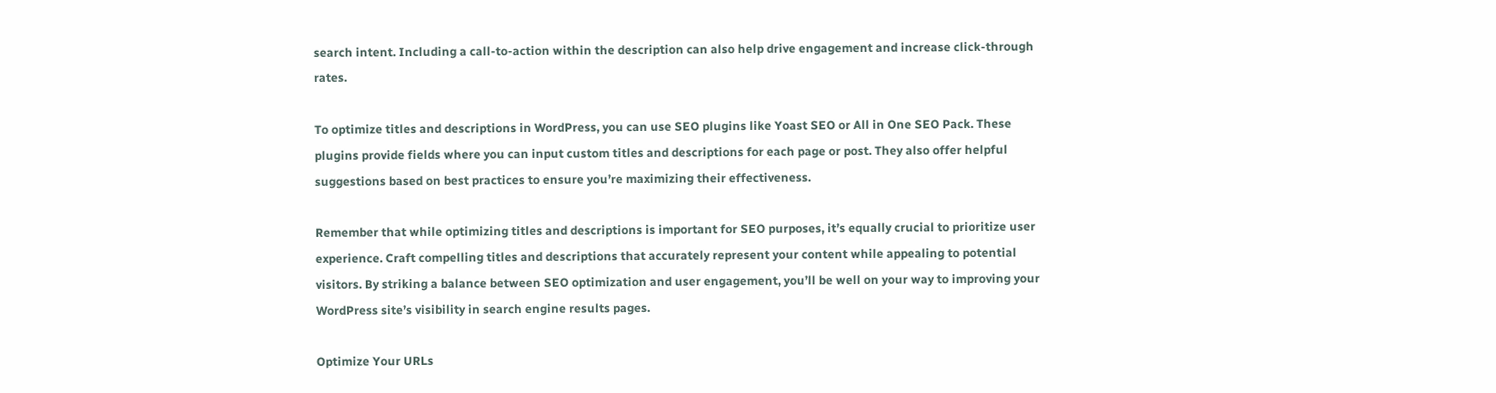search intent. Including a call-to-action within the description can also help drive engagement and increase click-through rates.

To optimize titles and descriptions in WordPress, you can use SEO plugins like Yoast SEO or All in One SEO Pack. These plugins provide fields where you can input custom titles and descriptions for each page or post. They also offer helpful suggestions based on best practices to ensure you’re maximizing their effectiveness.

Remember that while optimizing titles and descriptions is important for SEO purposes, it’s equally crucial to prioritize user experience. Craft compelling titles and descriptions that accurately represent your content while appealing to potential visitors. By striking a balance between SEO optimization and user engagement, you’ll be well on your way to improving your WordPress site’s visibility in search engine results pages.

Optimize Your URLs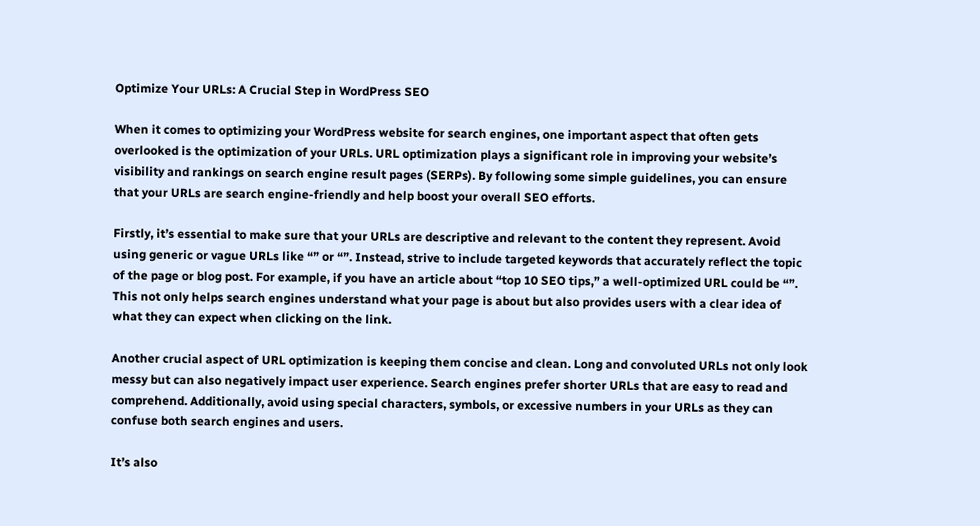Optimize Your URLs: A Crucial Step in WordPress SEO

When it comes to optimizing your WordPress website for search engines, one important aspect that often gets overlooked is the optimization of your URLs. URL optimization plays a significant role in improving your website’s visibility and rankings on search engine result pages (SERPs). By following some simple guidelines, you can ensure that your URLs are search engine-friendly and help boost your overall SEO efforts.

Firstly, it’s essential to make sure that your URLs are descriptive and relevant to the content they represent. Avoid using generic or vague URLs like “” or “”. Instead, strive to include targeted keywords that accurately reflect the topic of the page or blog post. For example, if you have an article about “top 10 SEO tips,” a well-optimized URL could be “”. This not only helps search engines understand what your page is about but also provides users with a clear idea of what they can expect when clicking on the link.

Another crucial aspect of URL optimization is keeping them concise and clean. Long and convoluted URLs not only look messy but can also negatively impact user experience. Search engines prefer shorter URLs that are easy to read and comprehend. Additionally, avoid using special characters, symbols, or excessive numbers in your URLs as they can confuse both search engines and users.

It’s also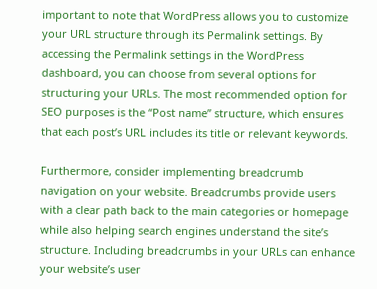important to note that WordPress allows you to customize your URL structure through its Permalink settings. By accessing the Permalink settings in the WordPress dashboard, you can choose from several options for structuring your URLs. The most recommended option for SEO purposes is the “Post name” structure, which ensures that each post’s URL includes its title or relevant keywords.

Furthermore, consider implementing breadcrumb navigation on your website. Breadcrumbs provide users with a clear path back to the main categories or homepage while also helping search engines understand the site’s structure. Including breadcrumbs in your URLs can enhance your website’s user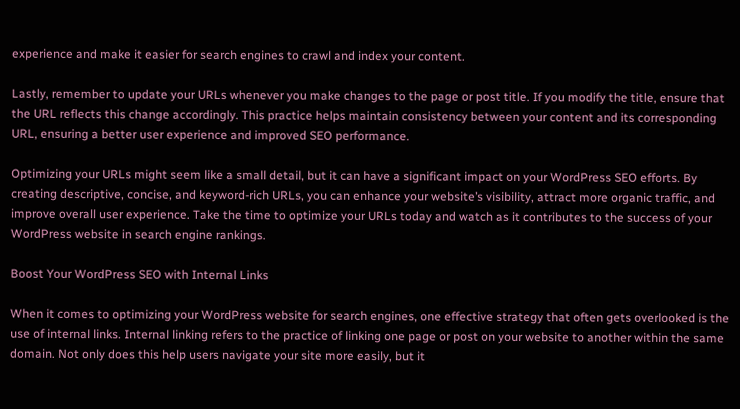experience and make it easier for search engines to crawl and index your content.

Lastly, remember to update your URLs whenever you make changes to the page or post title. If you modify the title, ensure that the URL reflects this change accordingly. This practice helps maintain consistency between your content and its corresponding URL, ensuring a better user experience and improved SEO performance.

Optimizing your URLs might seem like a small detail, but it can have a significant impact on your WordPress SEO efforts. By creating descriptive, concise, and keyword-rich URLs, you can enhance your website’s visibility, attract more organic traffic, and improve overall user experience. Take the time to optimize your URLs today and watch as it contributes to the success of your WordPress website in search engine rankings.

Boost Your WordPress SEO with Internal Links

When it comes to optimizing your WordPress website for search engines, one effective strategy that often gets overlooked is the use of internal links. Internal linking refers to the practice of linking one page or post on your website to another within the same domain. Not only does this help users navigate your site more easily, but it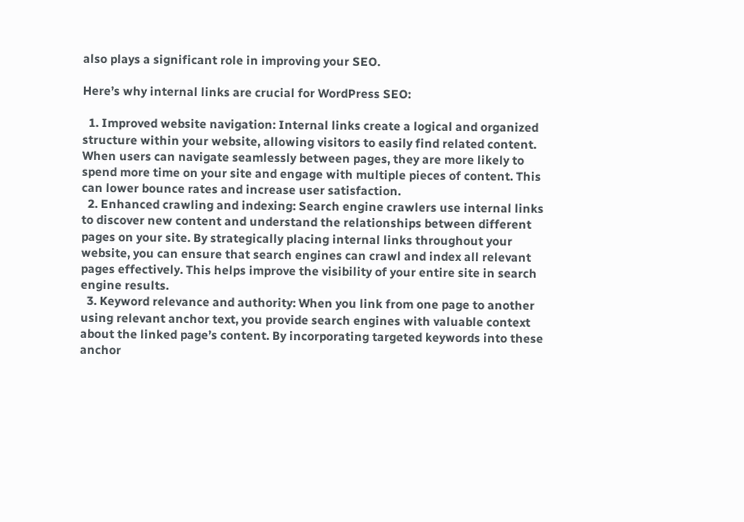also plays a significant role in improving your SEO.

Here’s why internal links are crucial for WordPress SEO:

  1. Improved website navigation: Internal links create a logical and organized structure within your website, allowing visitors to easily find related content. When users can navigate seamlessly between pages, they are more likely to spend more time on your site and engage with multiple pieces of content. This can lower bounce rates and increase user satisfaction.
  2. Enhanced crawling and indexing: Search engine crawlers use internal links to discover new content and understand the relationships between different pages on your site. By strategically placing internal links throughout your website, you can ensure that search engines can crawl and index all relevant pages effectively. This helps improve the visibility of your entire site in search engine results.
  3. Keyword relevance and authority: When you link from one page to another using relevant anchor text, you provide search engines with valuable context about the linked page’s content. By incorporating targeted keywords into these anchor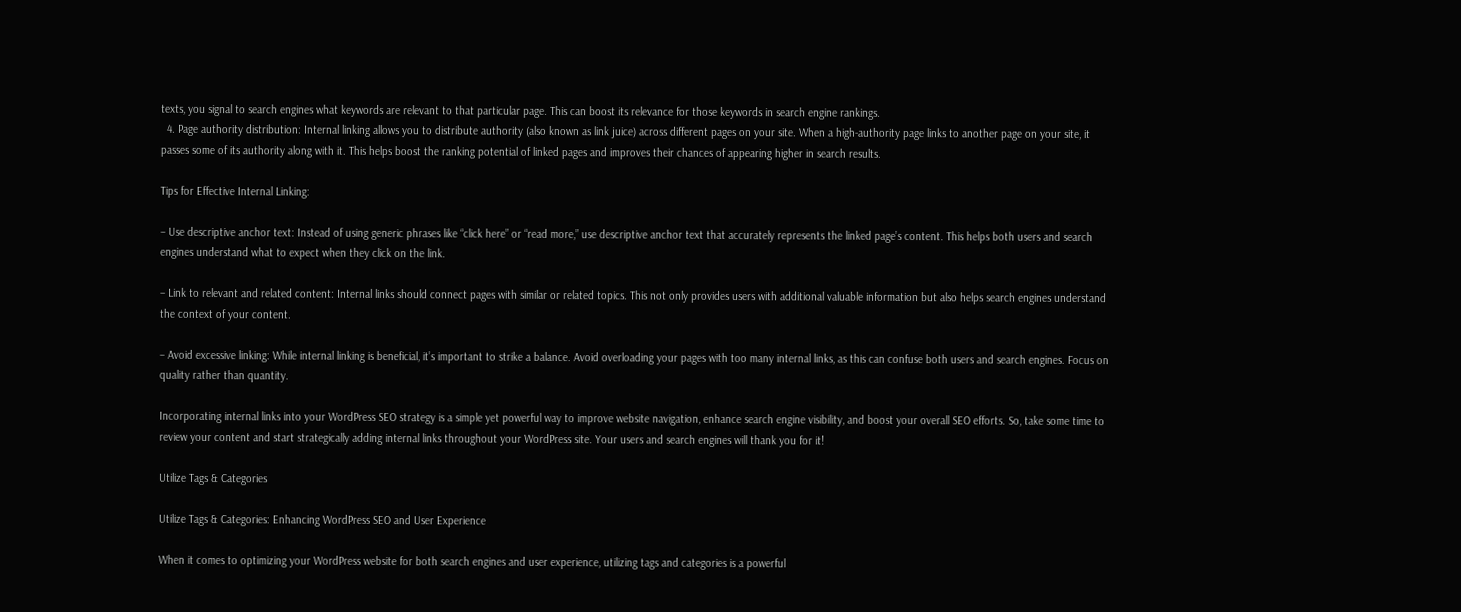texts, you signal to search engines what keywords are relevant to that particular page. This can boost its relevance for those keywords in search engine rankings.
  4. Page authority distribution: Internal linking allows you to distribute authority (also known as link juice) across different pages on your site. When a high-authority page links to another page on your site, it passes some of its authority along with it. This helps boost the ranking potential of linked pages and improves their chances of appearing higher in search results.

Tips for Effective Internal Linking:

– Use descriptive anchor text: Instead of using generic phrases like “click here” or “read more,” use descriptive anchor text that accurately represents the linked page’s content. This helps both users and search engines understand what to expect when they click on the link.

– Link to relevant and related content: Internal links should connect pages with similar or related topics. This not only provides users with additional valuable information but also helps search engines understand the context of your content.

– Avoid excessive linking: While internal linking is beneficial, it’s important to strike a balance. Avoid overloading your pages with too many internal links, as this can confuse both users and search engines. Focus on quality rather than quantity.

Incorporating internal links into your WordPress SEO strategy is a simple yet powerful way to improve website navigation, enhance search engine visibility, and boost your overall SEO efforts. So, take some time to review your content and start strategically adding internal links throughout your WordPress site. Your users and search engines will thank you for it!

Utilize Tags & Categories

Utilize Tags & Categories: Enhancing WordPress SEO and User Experience

When it comes to optimizing your WordPress website for both search engines and user experience, utilizing tags and categories is a powerful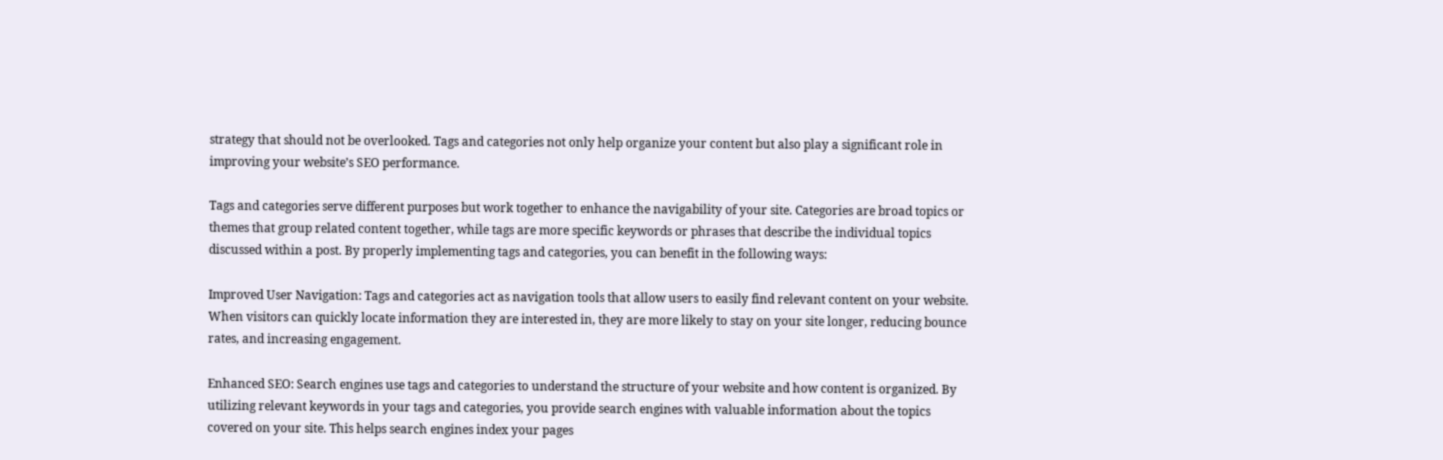strategy that should not be overlooked. Tags and categories not only help organize your content but also play a significant role in improving your website’s SEO performance.

Tags and categories serve different purposes but work together to enhance the navigability of your site. Categories are broad topics or themes that group related content together, while tags are more specific keywords or phrases that describe the individual topics discussed within a post. By properly implementing tags and categories, you can benefit in the following ways:

Improved User Navigation: Tags and categories act as navigation tools that allow users to easily find relevant content on your website. When visitors can quickly locate information they are interested in, they are more likely to stay on your site longer, reducing bounce rates, and increasing engagement.

Enhanced SEO: Search engines use tags and categories to understand the structure of your website and how content is organized. By utilizing relevant keywords in your tags and categories, you provide search engines with valuable information about the topics covered on your site. This helps search engines index your pages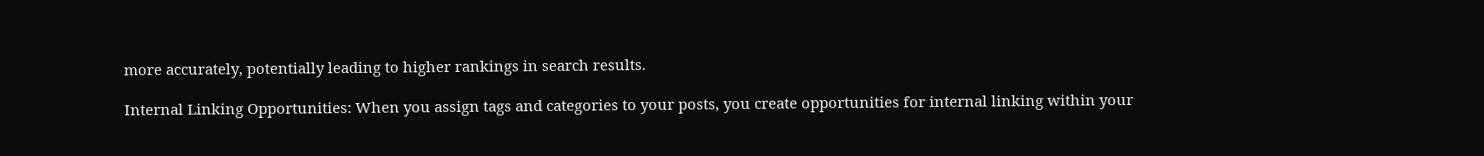more accurately, potentially leading to higher rankings in search results.

Internal Linking Opportunities: When you assign tags and categories to your posts, you create opportunities for internal linking within your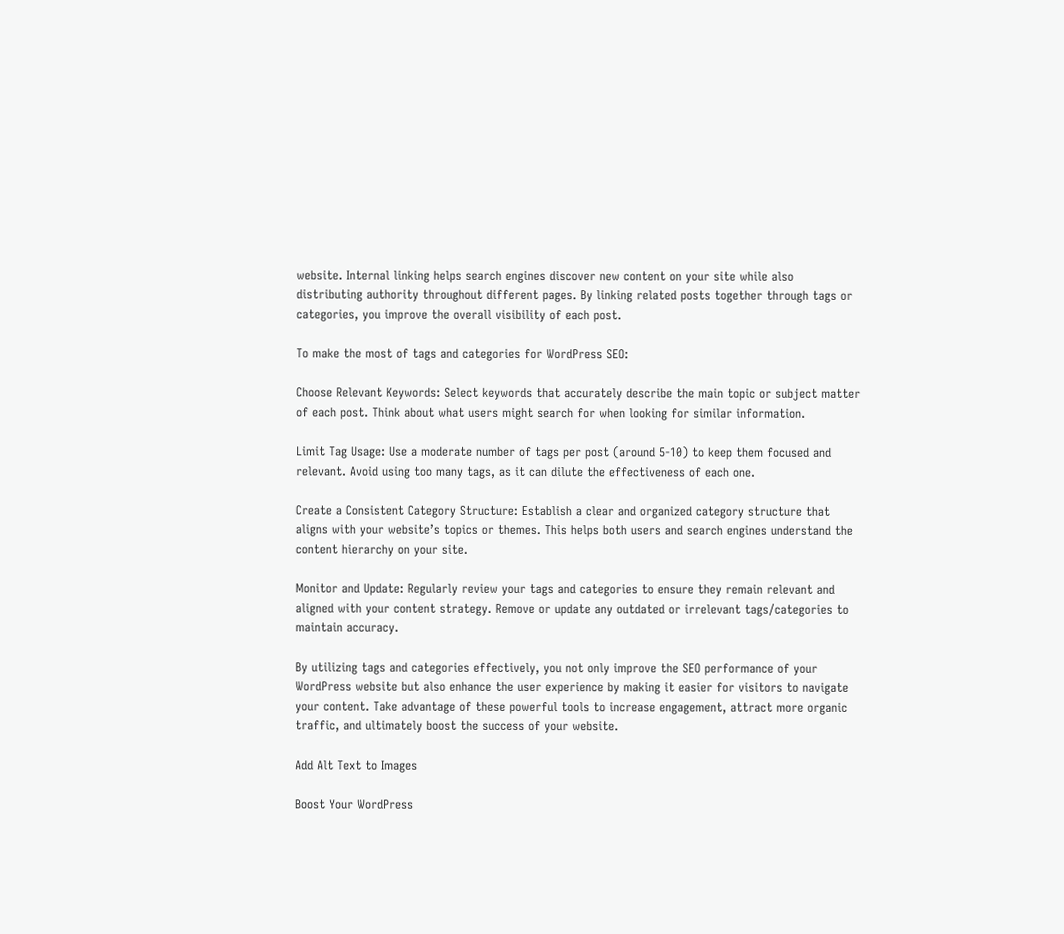website. Internal linking helps search engines discover new content on your site while also distributing authority throughout different pages. By linking related posts together through tags or categories, you improve the overall visibility of each post.

To make the most of tags and categories for WordPress SEO:

Choose Relevant Keywords: Select keywords that accurately describe the main topic or subject matter of each post. Think about what users might search for when looking for similar information.

Limit Tag Usage: Use a moderate number of tags per post (around 5-10) to keep them focused and relevant. Avoid using too many tags, as it can dilute the effectiveness of each one.

Create a Consistent Category Structure: Establish a clear and organized category structure that aligns with your website’s topics or themes. This helps both users and search engines understand the content hierarchy on your site.

Monitor and Update: Regularly review your tags and categories to ensure they remain relevant and aligned with your content strategy. Remove or update any outdated or irrelevant tags/categories to maintain accuracy.

By utilizing tags and categories effectively, you not only improve the SEO performance of your WordPress website but also enhance the user experience by making it easier for visitors to navigate your content. Take advantage of these powerful tools to increase engagement, attract more organic traffic, and ultimately boost the success of your website.

Add Alt Text to Images

Boost Your WordPress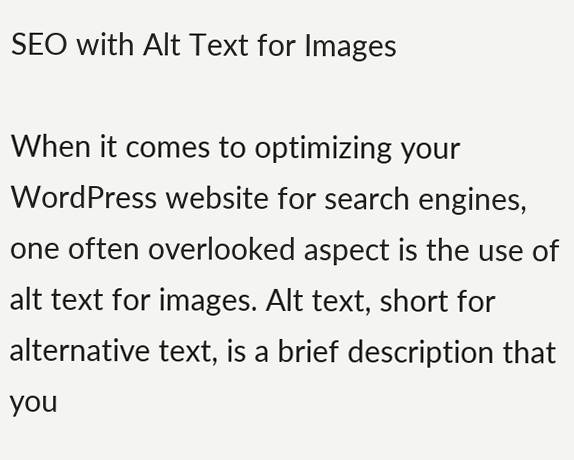SEO with Alt Text for Images

When it comes to optimizing your WordPress website for search engines, one often overlooked aspect is the use of alt text for images. Alt text, short for alternative text, is a brief description that you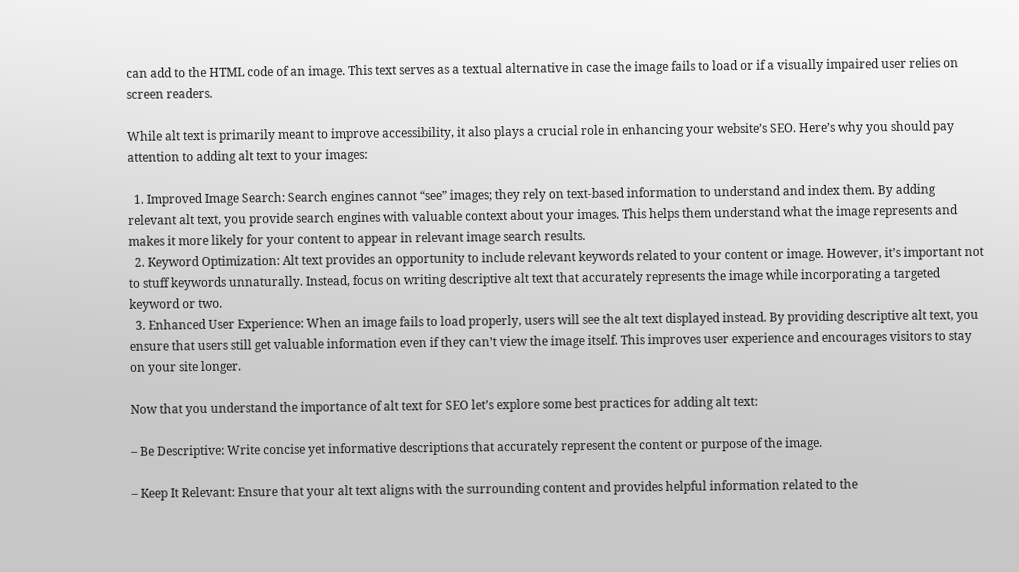can add to the HTML code of an image. This text serves as a textual alternative in case the image fails to load or if a visually impaired user relies on screen readers.

While alt text is primarily meant to improve accessibility, it also plays a crucial role in enhancing your website’s SEO. Here’s why you should pay attention to adding alt text to your images:

  1. Improved Image Search: Search engines cannot “see” images; they rely on text-based information to understand and index them. By adding relevant alt text, you provide search engines with valuable context about your images. This helps them understand what the image represents and makes it more likely for your content to appear in relevant image search results.
  2. Keyword Optimization: Alt text provides an opportunity to include relevant keywords related to your content or image. However, it’s important not to stuff keywords unnaturally. Instead, focus on writing descriptive alt text that accurately represents the image while incorporating a targeted keyword or two.
  3. Enhanced User Experience: When an image fails to load properly, users will see the alt text displayed instead. By providing descriptive alt text, you ensure that users still get valuable information even if they can’t view the image itself. This improves user experience and encourages visitors to stay on your site longer.

Now that you understand the importance of alt text for SEO let’s explore some best practices for adding alt text:

– Be Descriptive: Write concise yet informative descriptions that accurately represent the content or purpose of the image.

– Keep It Relevant: Ensure that your alt text aligns with the surrounding content and provides helpful information related to the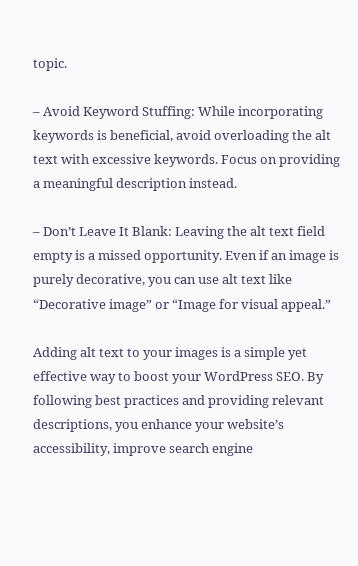topic.

– Avoid Keyword Stuffing: While incorporating keywords is beneficial, avoid overloading the alt text with excessive keywords. Focus on providing a meaningful description instead.

– Don’t Leave It Blank: Leaving the alt text field empty is a missed opportunity. Even if an image is purely decorative, you can use alt text like “Decorative image” or “Image for visual appeal.”

Adding alt text to your images is a simple yet effective way to boost your WordPress SEO. By following best practices and providing relevant descriptions, you enhance your website’s accessibility, improve search engine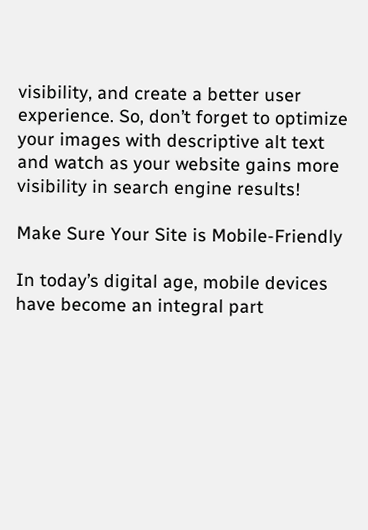visibility, and create a better user experience. So, don’t forget to optimize your images with descriptive alt text and watch as your website gains more visibility in search engine results!

Make Sure Your Site is Mobile-Friendly

In today’s digital age, mobile devices have become an integral part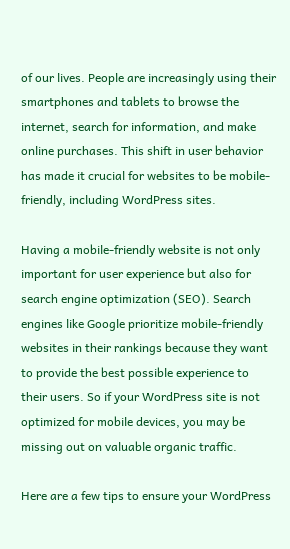of our lives. People are increasingly using their smartphones and tablets to browse the internet, search for information, and make online purchases. This shift in user behavior has made it crucial for websites to be mobile-friendly, including WordPress sites.

Having a mobile-friendly website is not only important for user experience but also for search engine optimization (SEO). Search engines like Google prioritize mobile-friendly websites in their rankings because they want to provide the best possible experience to their users. So if your WordPress site is not optimized for mobile devices, you may be missing out on valuable organic traffic.

Here are a few tips to ensure your WordPress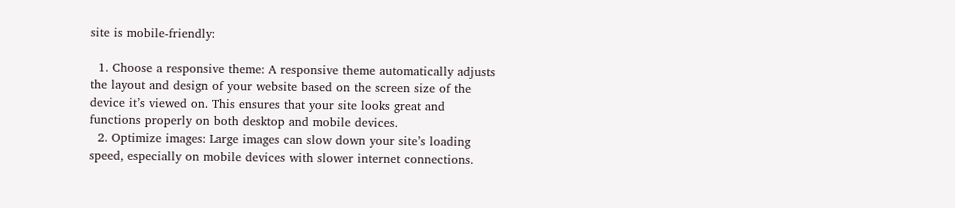site is mobile-friendly:

  1. Choose a responsive theme: A responsive theme automatically adjusts the layout and design of your website based on the screen size of the device it’s viewed on. This ensures that your site looks great and functions properly on both desktop and mobile devices.
  2. Optimize images: Large images can slow down your site’s loading speed, especially on mobile devices with slower internet connections.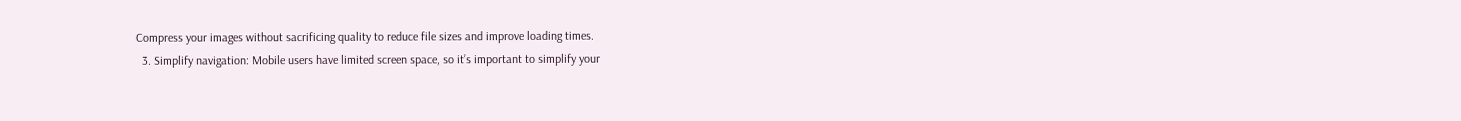Compress your images without sacrificing quality to reduce file sizes and improve loading times.
  3. Simplify navigation: Mobile users have limited screen space, so it’s important to simplify your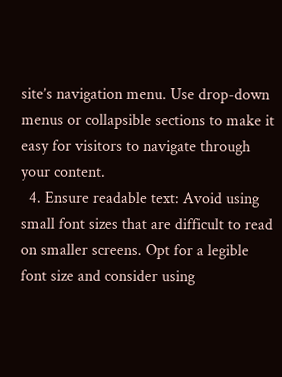site’s navigation menu. Use drop-down menus or collapsible sections to make it easy for visitors to navigate through your content.
  4. Ensure readable text: Avoid using small font sizes that are difficult to read on smaller screens. Opt for a legible font size and consider using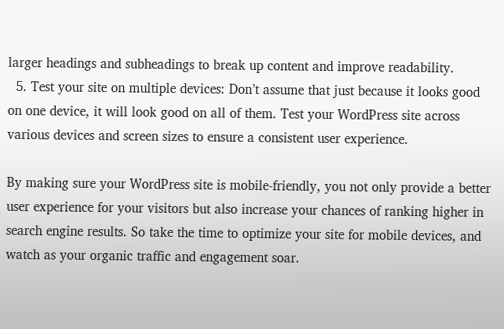larger headings and subheadings to break up content and improve readability.
  5. Test your site on multiple devices: Don’t assume that just because it looks good on one device, it will look good on all of them. Test your WordPress site across various devices and screen sizes to ensure a consistent user experience.

By making sure your WordPress site is mobile-friendly, you not only provide a better user experience for your visitors but also increase your chances of ranking higher in search engine results. So take the time to optimize your site for mobile devices, and watch as your organic traffic and engagement soar.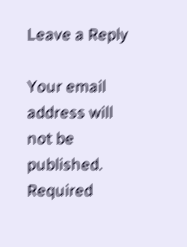Leave a Reply

Your email address will not be published. Required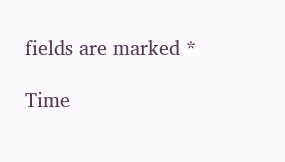fields are marked *

Time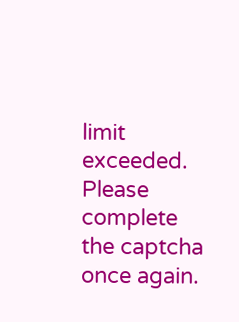limit exceeded. Please complete the captcha once again.